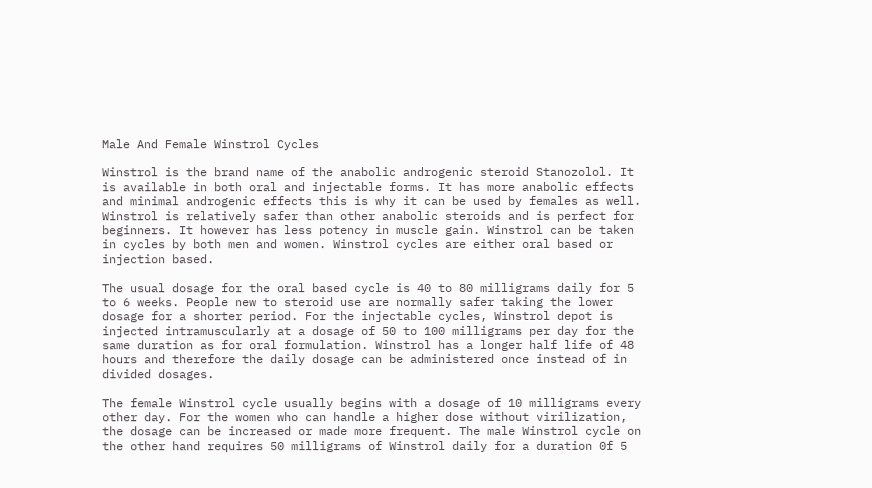Male And Female Winstrol Cycles

Winstrol is the brand name of the anabolic androgenic steroid Stanozolol. It is available in both oral and injectable forms. It has more anabolic effects and minimal androgenic effects this is why it can be used by females as well. Winstrol is relatively safer than other anabolic steroids and is perfect for beginners. It however has less potency in muscle gain. Winstrol can be taken in cycles by both men and women. Winstrol cycles are either oral based or injection based.

The usual dosage for the oral based cycle is 40 to 80 milligrams daily for 5 to 6 weeks. People new to steroid use are normally safer taking the lower dosage for a shorter period. For the injectable cycles, Winstrol depot is injected intramuscularly at a dosage of 50 to 100 milligrams per day for the same duration as for oral formulation. Winstrol has a longer half life of 48 hours and therefore the daily dosage can be administered once instead of in divided dosages.

The female Winstrol cycle usually begins with a dosage of 10 milligrams every other day. For the women who can handle a higher dose without virilization, the dosage can be increased or made more frequent. The male Winstrol cycle on the other hand requires 50 milligrams of Winstrol daily for a duration 0f 5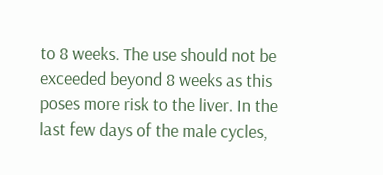to 8 weeks. The use should not be exceeded beyond 8 weeks as this poses more risk to the liver. In the last few days of the male cycles,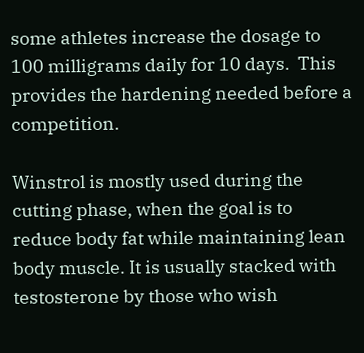some athletes increase the dosage to 100 milligrams daily for 10 days.  This provides the hardening needed before a competition.

Winstrol is mostly used during the cutting phase, when the goal is to reduce body fat while maintaining lean body muscle. It is usually stacked with testosterone by those who wish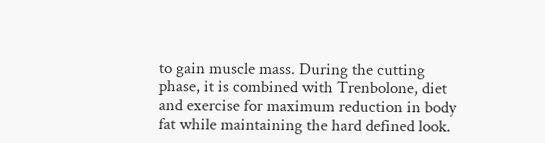to gain muscle mass. During the cutting phase, it is combined with Trenbolone, diet and exercise for maximum reduction in body fat while maintaining the hard defined look.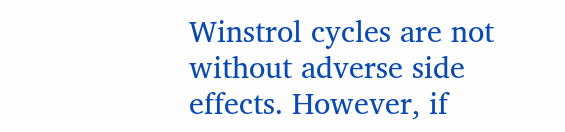Winstrol cycles are not without adverse side effects. However, if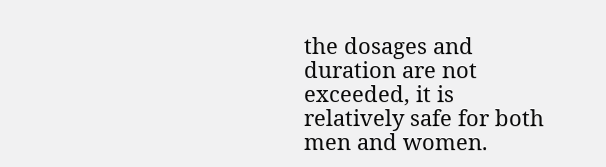the dosages and duration are not exceeded, it is relatively safe for both men and women.